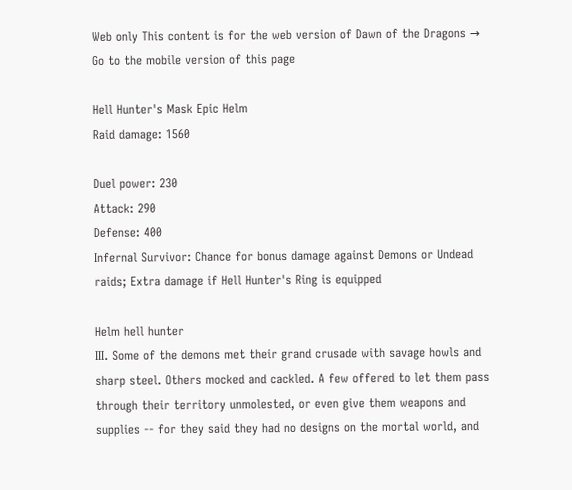Web only This content is for the web version of Dawn of the Dragons → Go to the mobile version of this page

Hell Hunter's Mask Epic Helm
Raid damage: 1560

Duel power: 230
Attack: 290
Defense: 400
Infernal Survivor: Chance for bonus damage against Demons or Undead raids; Extra damage if Hell Hunter's Ring is equipped

Helm hell hunter
III. Some of the demons met their grand crusade with savage howls and sharp steel. Others mocked and cackled. A few offered to let them pass through their territory unmolested, or even give them weapons and supplies -- for they said they had no designs on the mortal world, and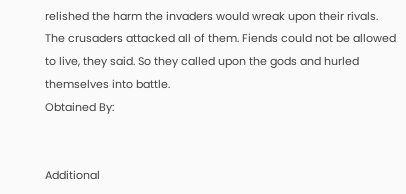relished the harm the invaders would wreak upon their rivals. The crusaders attacked all of them. Fiends could not be allowed to live, they said. So they called upon the gods and hurled themselves into battle.
Obtained By:


Additional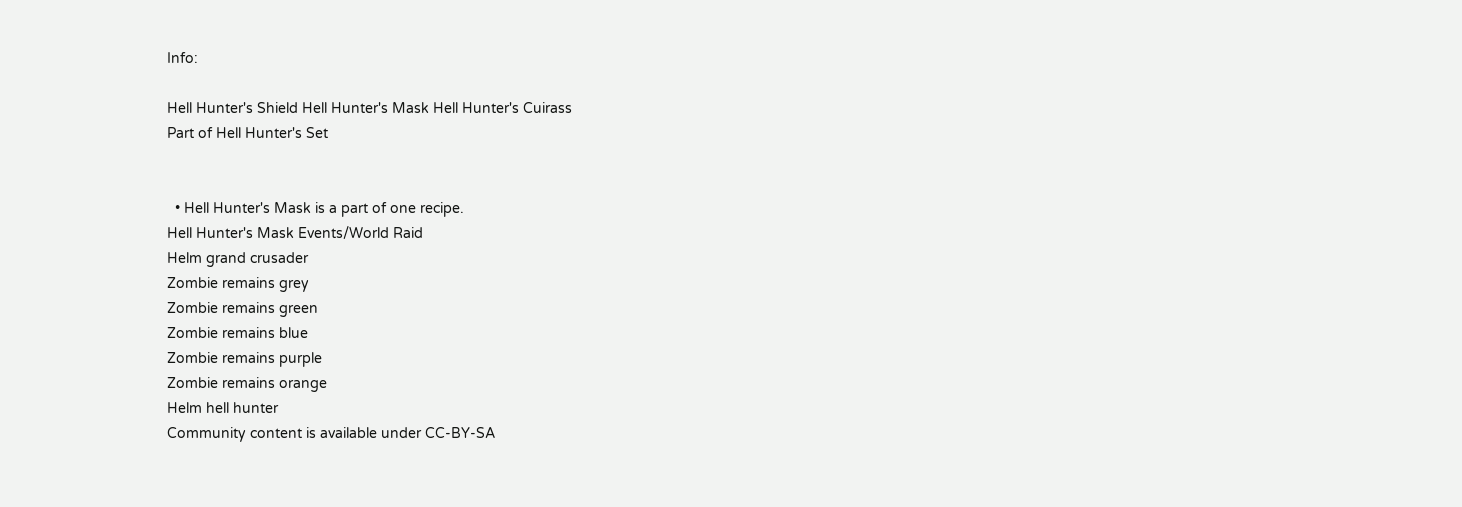Info:

Hell Hunter's Shield Hell Hunter's Mask Hell Hunter's Cuirass
Part of Hell Hunter's Set


  • Hell Hunter's Mask is a part of one recipe.
Hell Hunter's Mask Events/World Raid
Helm grand crusader
Zombie remains grey
Zombie remains green
Zombie remains blue
Zombie remains purple
Zombie remains orange
Helm hell hunter
Community content is available under CC-BY-SA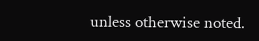unless otherwise noted.